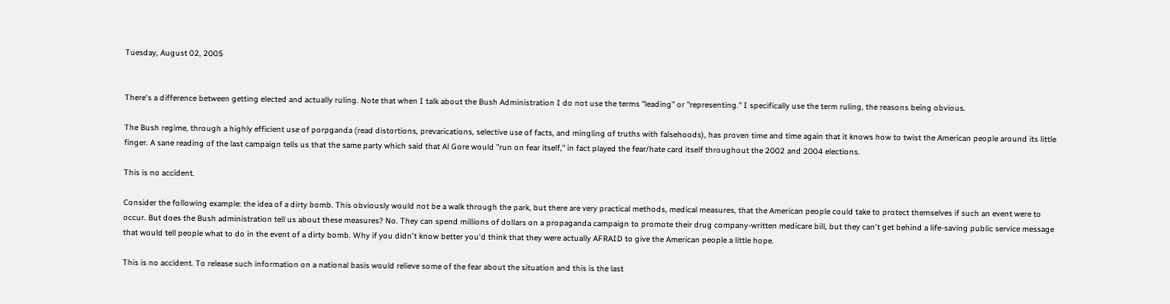Tuesday, August 02, 2005


There's a difference between getting elected and actually ruling. Note that when I talk about the Bush Administration I do not use the terms "leading" or "representing." I specifically use the term ruling, the reasons being obvious.

The Bush regime, through a highly efficient use of porpganda (read distortions, prevarications, selective use of facts, and mingling of truths with falsehoods), has proven time and time again that it knows how to twist the American people around its little finger. A sane reading of the last campaign tells us that the same party which said that Al Gore would "run on fear itself," in fact played the fear/hate card itself throughout the 2002 and 2004 elections.

This is no accident.

Consider the following example: the idea of a dirty bomb. This obviously would not be a walk through the park, but there are very practical methods, medical measures, that the American people could take to protect themselves if such an event were to occur. But does the Bush administration tell us about these measures? No. They can spend millions of dollars on a propaganda campaign to promote their drug company-written medicare bill, but they can't get behind a life-saving public service message that would tell people what to do in the event of a dirty bomb. Why if you didn't know better you'd think that they were actually AFRAID to give the American people a little hope.

This is no accident. To release such information on a national basis would relieve some of the fear about the situation and this is the last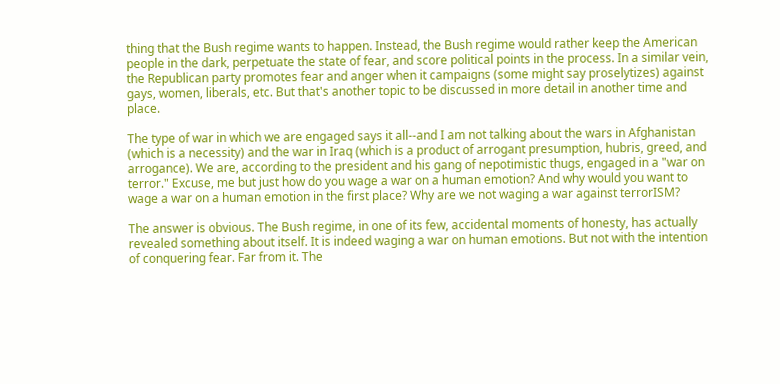thing that the Bush regime wants to happen. Instead, the Bush regime would rather keep the American people in the dark, perpetuate the state of fear, and score political points in the process. In a similar vein, the Republican party promotes fear and anger when it campaigns (some might say proselytizes) against gays, women, liberals, etc. But that's another topic to be discussed in more detail in another time and place.

The type of war in which we are engaged says it all--and I am not talking about the wars in Afghanistan (which is a necessity) and the war in Iraq (which is a product of arrogant presumption, hubris, greed, and arrogance). We are, according to the president and his gang of nepotimistic thugs, engaged in a "war on terror." Excuse, me but just how do you wage a war on a human emotion? And why would you want to wage a war on a human emotion in the first place? Why are we not waging a war against terrorISM?

The answer is obvious. The Bush regime, in one of its few, accidental moments of honesty, has actually revealed something about itself. It is indeed waging a war on human emotions. But not with the intention of conquering fear. Far from it. The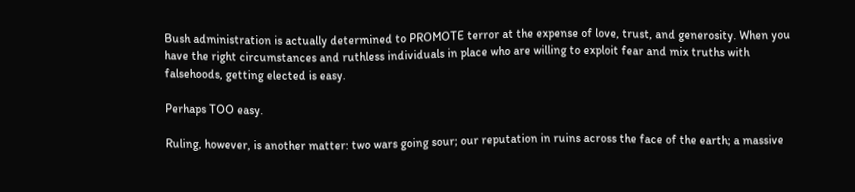Bush administration is actually determined to PROMOTE terror at the expense of love, trust, and generosity. When you have the right circumstances and ruthless individuals in place who are willing to exploit fear and mix truths with falsehoods, getting elected is easy.

Perhaps TOO easy.

Ruling, however, is another matter: two wars going sour; our reputation in ruins across the face of the earth; a massive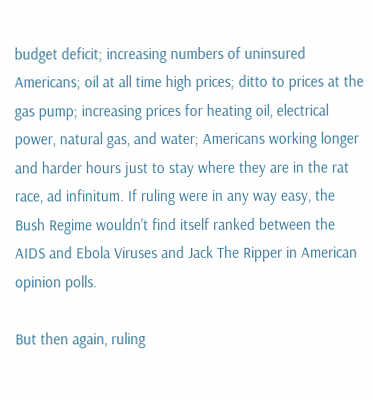budget deficit; increasing numbers of uninsured Americans; oil at all time high prices; ditto to prices at the gas pump; increasing prices for heating oil, electrical power, natural gas, and water; Americans working longer and harder hours just to stay where they are in the rat race, ad infinitum. If ruling were in any way easy, the Bush Regime wouldn't find itself ranked between the AIDS and Ebola Viruses and Jack The Ripper in American opinion polls.

But then again, ruling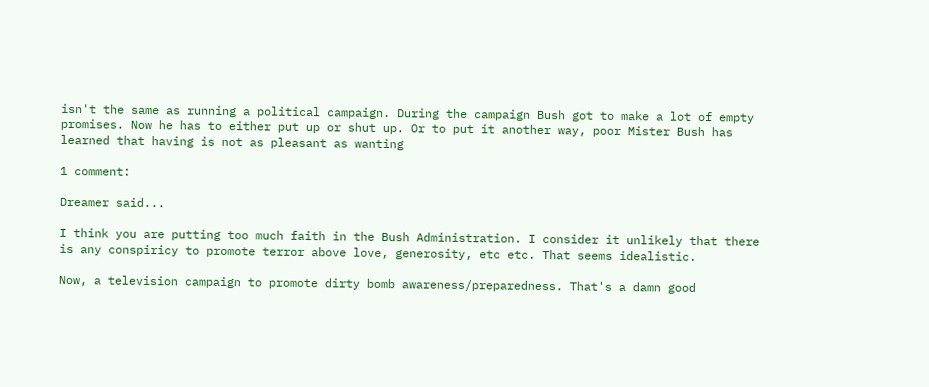isn't the same as running a political campaign. During the campaign Bush got to make a lot of empty promises. Now he has to either put up or shut up. Or to put it another way, poor Mister Bush has learned that having is not as pleasant as wanting

1 comment:

Dreamer said...

I think you are putting too much faith in the Bush Administration. I consider it unlikely that there is any conspiricy to promote terror above love, generosity, etc etc. That seems idealistic.

Now, a television campaign to promote dirty bomb awareness/preparedness. That's a damn good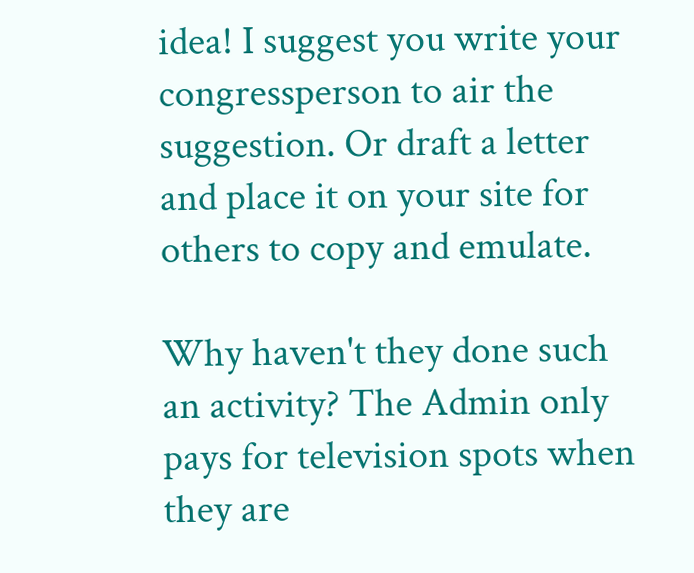idea! I suggest you write your congressperson to air the suggestion. Or draft a letter and place it on your site for others to copy and emulate.

Why haven't they done such an activity? The Admin only pays for television spots when they are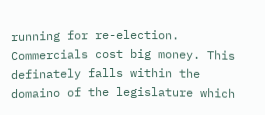running for re-election. Commercials cost big money. This definately falls within the domaino of the legislature which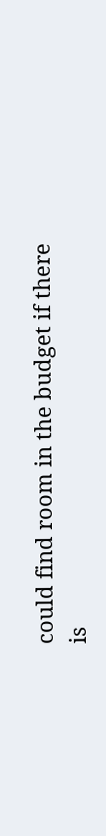could find room in the budget if there is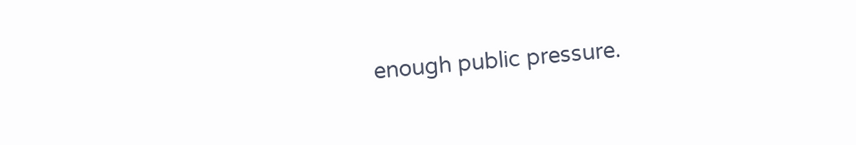enough public pressure.